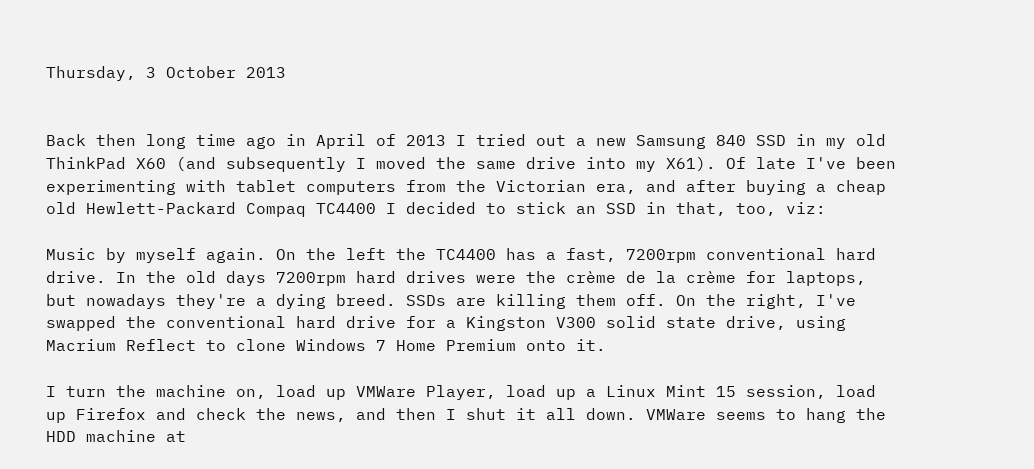Thursday, 3 October 2013


Back then long time ago in April of 2013 I tried out a new Samsung 840 SSD in my old ThinkPad X60 (and subsequently I moved the same drive into my X61). Of late I've been experimenting with tablet computers from the Victorian era, and after buying a cheap old Hewlett-Packard Compaq TC4400 I decided to stick an SSD in that, too, viz:

Music by myself again. On the left the TC4400 has a fast, 7200rpm conventional hard drive. In the old days 7200rpm hard drives were the crème de la crème for laptops, but nowadays they're a dying breed. SSDs are killing them off. On the right, I've swapped the conventional hard drive for a Kingston V300 solid state drive, using Macrium Reflect to clone Windows 7 Home Premium onto it.

I turn the machine on, load up VMWare Player, load up a Linux Mint 15 session, load up Firefox and check the news, and then I shut it all down. VMWare seems to hang the HDD machine at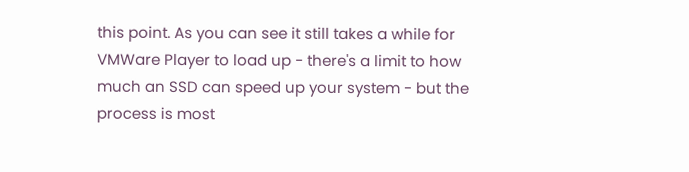this point. As you can see it still takes a while for VMWare Player to load up - there's a limit to how much an SSD can speed up your system - but the process is most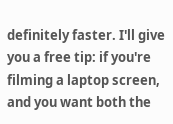definitely faster. I'll give you a free tip: if you're filming a laptop screen, and you want both the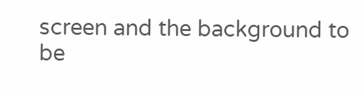screen and the background to be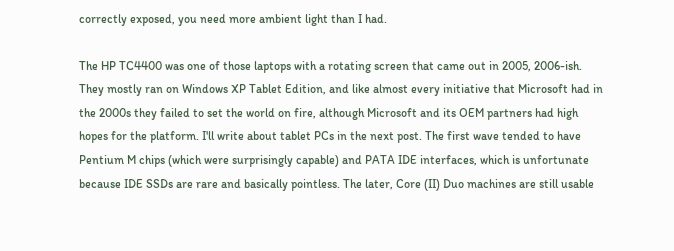correctly exposed, you need more ambient light than I had.

The HP TC4400 was one of those laptops with a rotating screen that came out in 2005, 2006-ish. They mostly ran on Windows XP Tablet Edition, and like almost every initiative that Microsoft had in the 2000s they failed to set the world on fire, although Microsoft and its OEM partners had high hopes for the platform. I'll write about tablet PCs in the next post. The first wave tended to have Pentium M chips (which were surprisingly capable) and PATA IDE interfaces, which is unfortunate because IDE SSDs are rare and basically pointless. The later, Core (II) Duo machines are still usable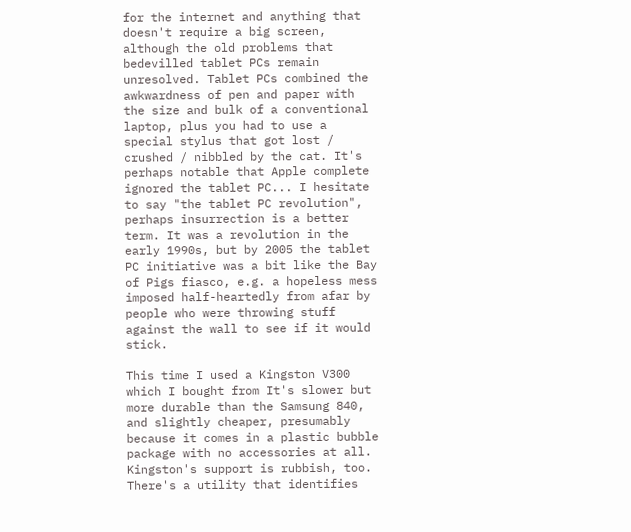for the internet and anything that doesn't require a big screen, although the old problems that bedevilled tablet PCs remain unresolved. Tablet PCs combined the awkwardness of pen and paper with the size and bulk of a conventional laptop, plus you had to use a special stylus that got lost / crushed / nibbled by the cat. It's perhaps notable that Apple complete ignored the tablet PC... I hesitate to say "the tablet PC revolution", perhaps insurrection is a better term. It was a revolution in the early 1990s, but by 2005 the tablet PC initiative was a bit like the Bay of Pigs fiasco, e.g. a hopeless mess imposed half-heartedly from afar by people who were throwing stuff against the wall to see if it would stick.

This time I used a Kingston V300 which I bought from It's slower but more durable than the Samsung 840, and slightly cheaper, presumably because it comes in a plastic bubble package with no accessories at all. Kingston's support is rubbish, too. There's a utility that identifies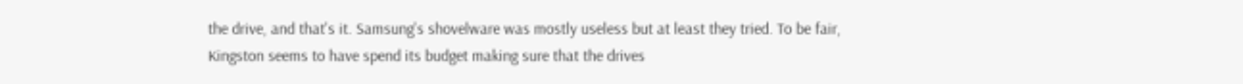the drive, and that's it. Samsung's shovelware was mostly useless but at least they tried. To be fair, Kingston seems to have spend its budget making sure that the drives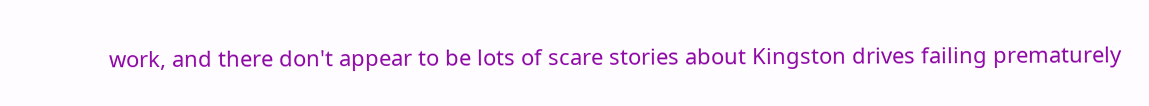work, and there don't appear to be lots of scare stories about Kingston drives failing prematurely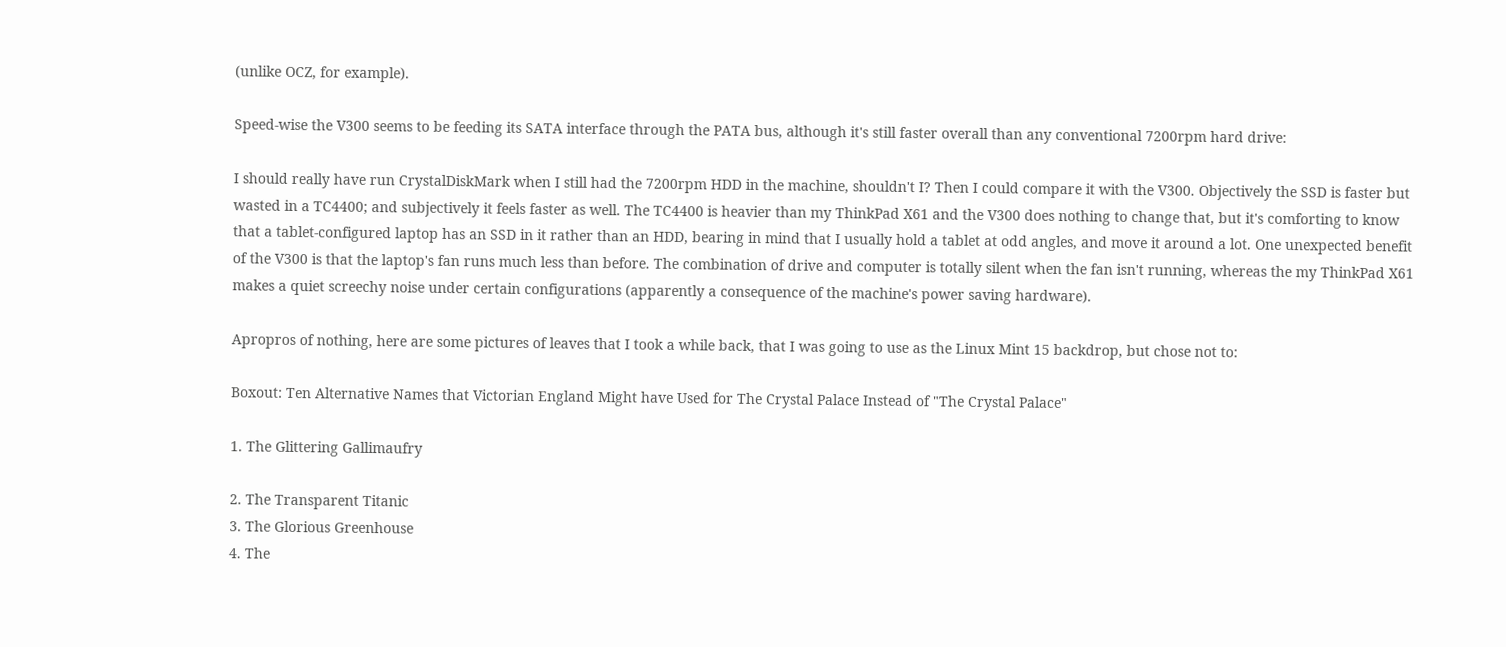(unlike OCZ, for example).

Speed-wise the V300 seems to be feeding its SATA interface through the PATA bus, although it's still faster overall than any conventional 7200rpm hard drive:

I should really have run CrystalDiskMark when I still had the 7200rpm HDD in the machine, shouldn't I? Then I could compare it with the V300. Objectively the SSD is faster but wasted in a TC4400; and subjectively it feels faster as well. The TC4400 is heavier than my ThinkPad X61 and the V300 does nothing to change that, but it's comforting to know that a tablet-configured laptop has an SSD in it rather than an HDD, bearing in mind that I usually hold a tablet at odd angles, and move it around a lot. One unexpected benefit of the V300 is that the laptop's fan runs much less than before. The combination of drive and computer is totally silent when the fan isn't running, whereas the my ThinkPad X61 makes a quiet screechy noise under certain configurations (apparently a consequence of the machine's power saving hardware).

Apropros of nothing, here are some pictures of leaves that I took a while back, that I was going to use as the Linux Mint 15 backdrop, but chose not to:

Boxout: Ten Alternative Names that Victorian England Might have Used for The Crystal Palace Instead of "The Crystal Palace"

1. The Glittering Gallimaufry

2. The Transparent Titanic
3. The Glorious Greenhouse
4. The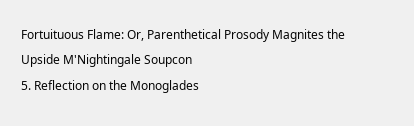Fortuituous Flame: Or, Parenthetical Prosody Magnites the Upside M'Nightingale Soupcon
5. Reflection on the Monoglades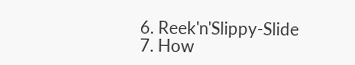6. Reek'n'Slippy-Slide
7. How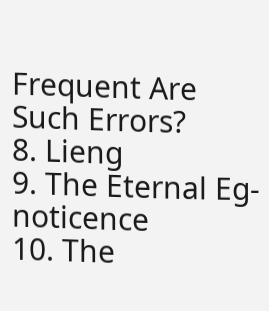Frequent Are Such Errors?
8. Lieng
9. The Eternal Eg-noticence
10. The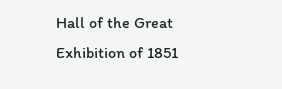Hall of the Great Exhibition of 1851